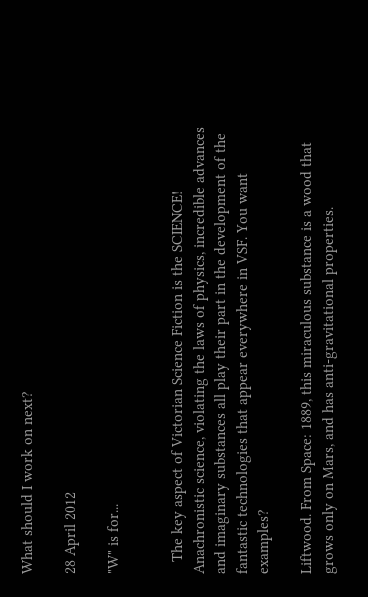What should I work on next?

28 April 2012

"W" is for...


   The key aspect of Victorian Science Fiction is the SCIENCE! Anachronistic science, violating the laws of physics, incredible advances and imaginary substances all play their part in the development of the fantastic technologies that appear everywhere in VSF. You want examples?

Liftwood. From Space: 1889, this miraculous substance is a wood that grows only on Mars, and has anti-gravitational properties.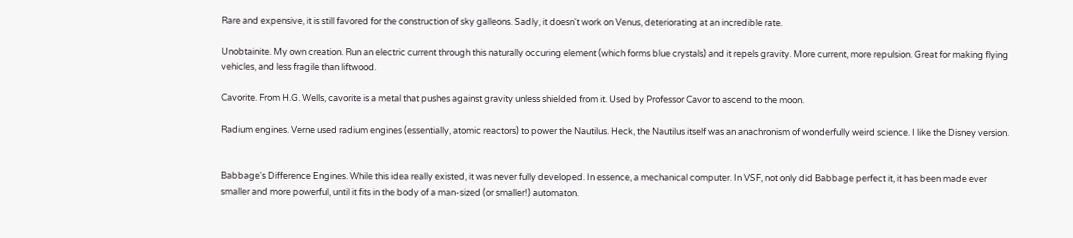Rare and expensive, it is still favored for the construction of sky galleons. Sadly, it doesn't work on Venus, deteriorating at an incredible rate.

Unobtainite. My own creation. Run an electric current through this naturally occuring element (which forms blue crystals) and it repels gravity. More current, more repulsion. Great for making flying vehicles, and less fragile than liftwood.

Cavorite. From H.G. Wells, cavorite is a metal that pushes against gravity unless shielded from it. Used by Professor Cavor to ascend to the moon.

Radium engines. Verne used radium engines (essentially, atomic reactors) to power the Nautilus. Heck, the Nautilus itself was an anachronism of wonderfully weird science. I like the Disney version.


Babbage's Difference Engines. While this idea really existed, it was never fully developed. In essence, a mechanical computer. In VSF, not only did Babbage perfect it, it has been made ever smaller and more powerful, until it fits in the body of a man-sized (or smaller!) automaton.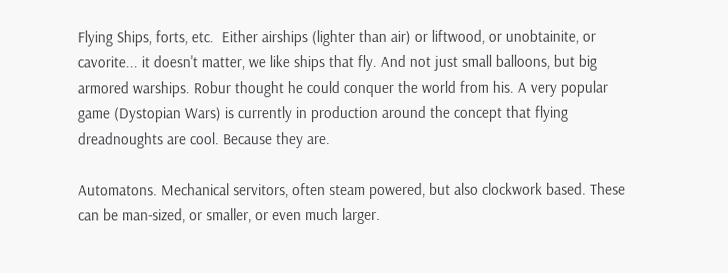Flying Ships, forts, etc.  Either airships (lighter than air) or liftwood, or unobtainite, or cavorite... it doesn't matter, we like ships that fly. And not just small balloons, but big armored warships. Robur thought he could conquer the world from his. A very popular game (Dystopian Wars) is currently in production around the concept that flying dreadnoughts are cool. Because they are.

Automatons. Mechanical servitors, often steam powered, but also clockwork based. These can be man-sized, or smaller, or even much larger.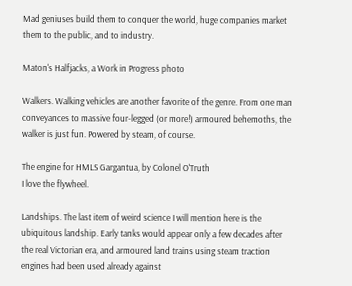Mad geniuses build them to conquer the world, huge companies market them to the public, and to industry.

Maton's Halfjacks, a Work in Progress photo

Walkers. Walking vehicles are another favorite of the genre. From one man conveyances to massive four-legged (or more!) armoured behemoths, the walker is just fun. Powered by steam, of course.

The engine for HMLS Gargantua, by Colonel O'Truth
I love the flywheel.

Landships. The last item of weird science I will mention here is the ubiquitous landship. Early tanks would appear only a few decades after the real Victorian era, and armoured land trains using steam traction engines had been used already against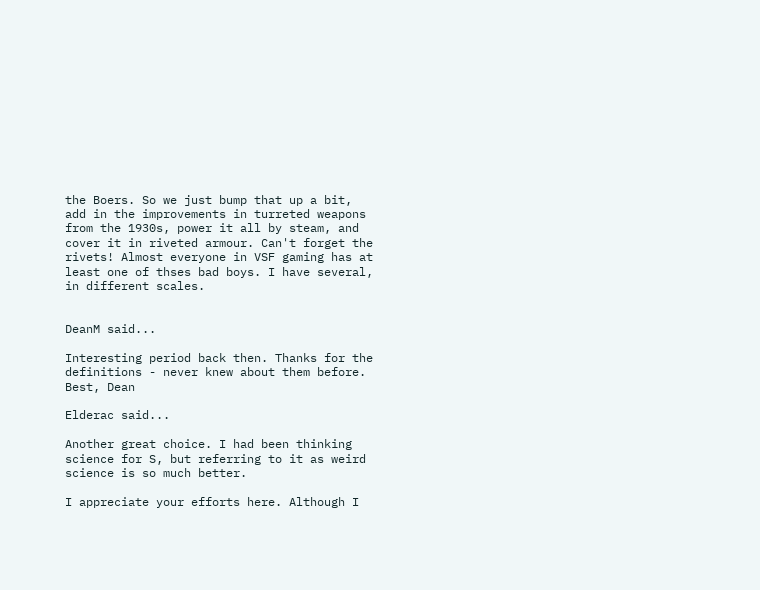the Boers. So we just bump that up a bit, add in the improvements in turreted weapons from the 1930s, power it all by steam, and cover it in riveted armour. Can't forget the rivets! Almost everyone in VSF gaming has at least one of thses bad boys. I have several, in different scales.


DeanM said...

Interesting period back then. Thanks for the definitions - never knew about them before. Best, Dean

Elderac said...

Another great choice. I had been thinking science for S, but referring to it as weird science is so much better.

I appreciate your efforts here. Although I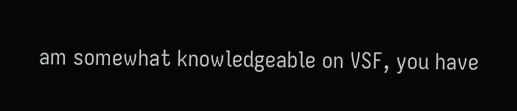am somewhat knowledgeable on VSF, you have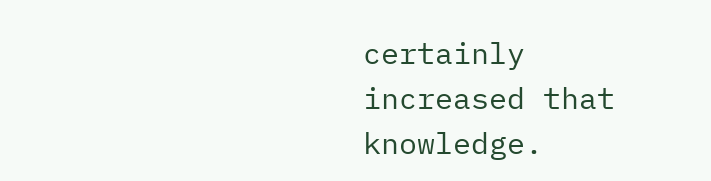certainly increased that knowledge.